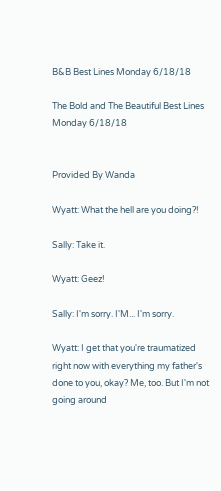B&B Best Lines Monday 6/18/18

The Bold and The Beautiful Best Lines Monday 6/18/18


Provided By Wanda

Wyatt: What the hell are you doing?!

Sally: Take it.

Wyatt: Geez!

Sally: I'm sorry. I'M... I'm sorry.

Wyatt: I get that you're traumatized right now with everything my father's done to you, okay? Me, too. But I'm not going around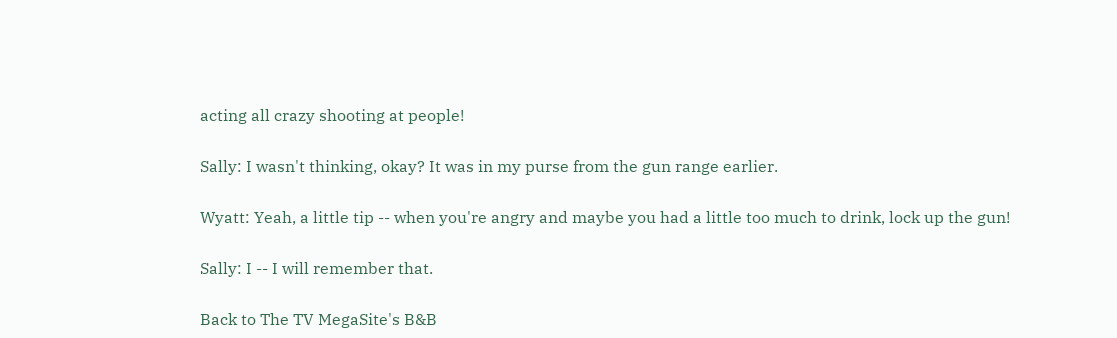acting all crazy shooting at people!

Sally: I wasn't thinking, okay? It was in my purse from the gun range earlier.

Wyatt: Yeah, a little tip -- when you're angry and maybe you had a little too much to drink, lock up the gun!

Sally: I -- I will remember that.

Back to The TV MegaSite's B&B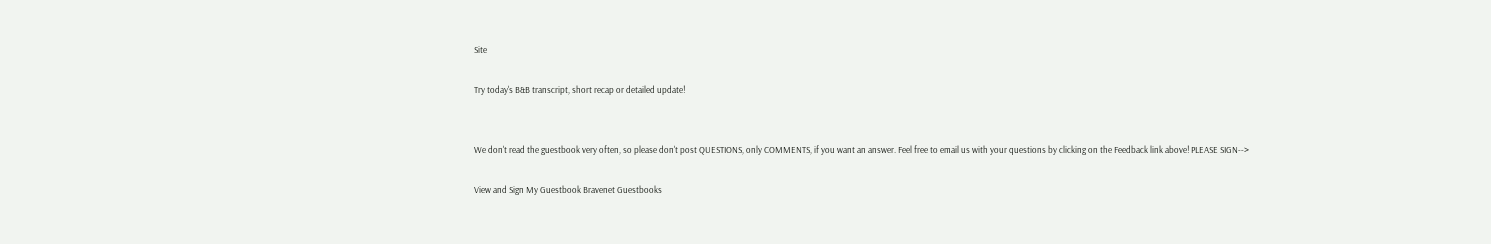Site

Try today's B&B transcript, short recap or detailed update!


We don't read the guestbook very often, so please don't post QUESTIONS, only COMMENTS, if you want an answer. Feel free to email us with your questions by clicking on the Feedback link above! PLEASE SIGN-->

View and Sign My Guestbook Bravenet Guestbooks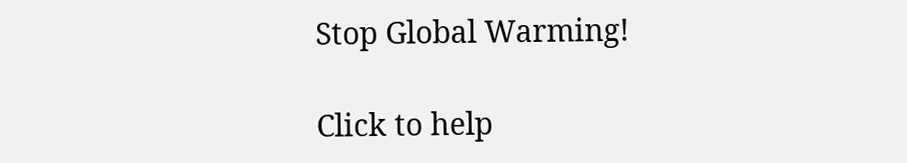Stop Global Warming!

Click to help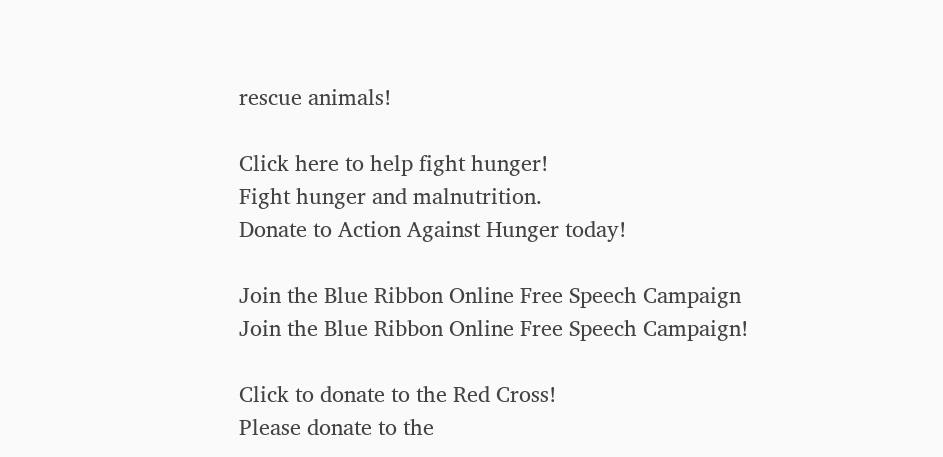rescue animals!

Click here to help fight hunger!
Fight hunger and malnutrition.
Donate to Action Against Hunger today!

Join the Blue Ribbon Online Free Speech Campaign
Join the Blue Ribbon Online Free Speech Campaign!

Click to donate to the Red Cross!
Please donate to the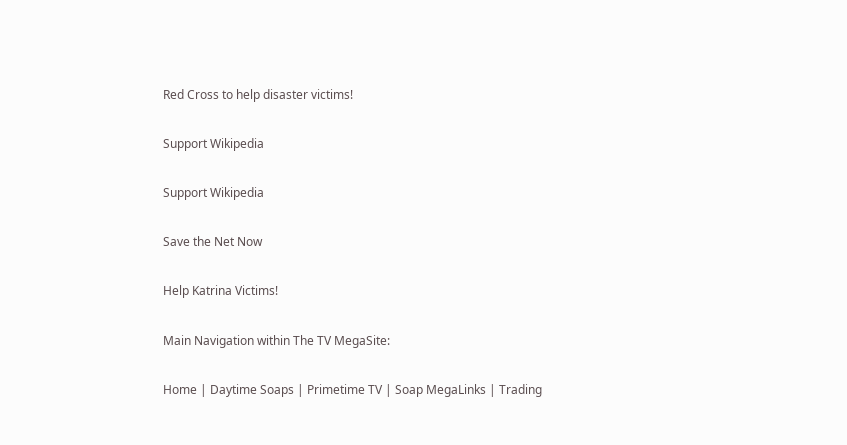Red Cross to help disaster victims!

Support Wikipedia

Support Wikipedia

Save the Net Now

Help Katrina Victims!

Main Navigation within The TV MegaSite:

Home | Daytime Soaps | Primetime TV | Soap MegaLinks | Trading